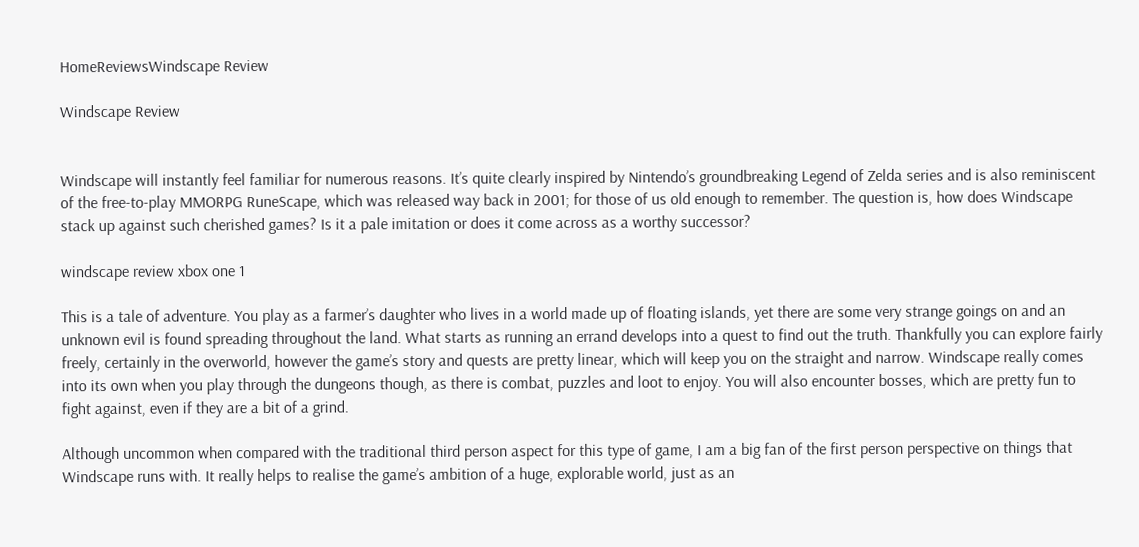HomeReviewsWindscape Review

Windscape Review


Windscape will instantly feel familiar for numerous reasons. It’s quite clearly inspired by Nintendo’s groundbreaking Legend of Zelda series and is also reminiscent of the free-to-play MMORPG RuneScape, which was released way back in 2001; for those of us old enough to remember. The question is, how does Windscape stack up against such cherished games? Is it a pale imitation or does it come across as a worthy successor?

windscape review xbox one 1

This is a tale of adventure. You play as a farmer’s daughter who lives in a world made up of floating islands, yet there are some very strange goings on and an unknown evil is found spreading throughout the land. What starts as running an errand develops into a quest to find out the truth. Thankfully you can explore fairly freely, certainly in the overworld, however the game’s story and quests are pretty linear, which will keep you on the straight and narrow. Windscape really comes into its own when you play through the dungeons though, as there is combat, puzzles and loot to enjoy. You will also encounter bosses, which are pretty fun to fight against, even if they are a bit of a grind.

Although uncommon when compared with the traditional third person aspect for this type of game, I am a big fan of the first person perspective on things that Windscape runs with. It really helps to realise the game’s ambition of a huge, explorable world, just as an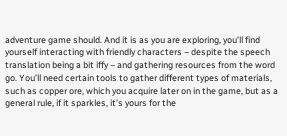adventure game should. And it is as you are exploring, you’ll find yourself interacting with friendly characters – despite the speech translation being a bit iffy – and gathering resources from the word go. You’ll need certain tools to gather different types of materials, such as copper ore, which you acquire later on in the game, but as a general rule, if it sparkles, it’s yours for the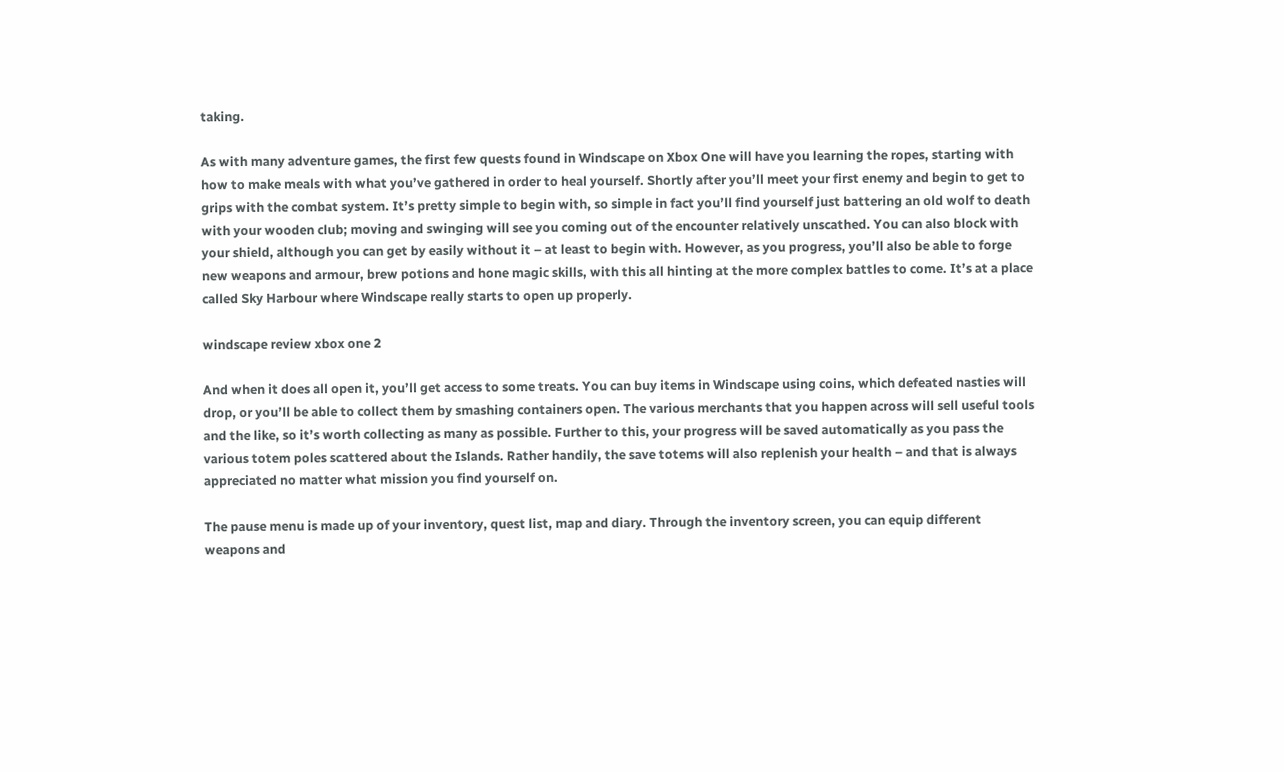taking.

As with many adventure games, the first few quests found in Windscape on Xbox One will have you learning the ropes, starting with how to make meals with what you’ve gathered in order to heal yourself. Shortly after you’ll meet your first enemy and begin to get to grips with the combat system. It’s pretty simple to begin with, so simple in fact you’ll find yourself just battering an old wolf to death with your wooden club; moving and swinging will see you coming out of the encounter relatively unscathed. You can also block with your shield, although you can get by easily without it – at least to begin with. However, as you progress, you’ll also be able to forge new weapons and armour, brew potions and hone magic skills, with this all hinting at the more complex battles to come. It’s at a place called Sky Harbour where Windscape really starts to open up properly.

windscape review xbox one 2

And when it does all open it, you’ll get access to some treats. You can buy items in Windscape using coins, which defeated nasties will drop, or you’ll be able to collect them by smashing containers open. The various merchants that you happen across will sell useful tools and the like, so it’s worth collecting as many as possible. Further to this, your progress will be saved automatically as you pass the various totem poles scattered about the Islands. Rather handily, the save totems will also replenish your health – and that is always appreciated no matter what mission you find yourself on.

The pause menu is made up of your inventory, quest list, map and diary. Through the inventory screen, you can equip different weapons and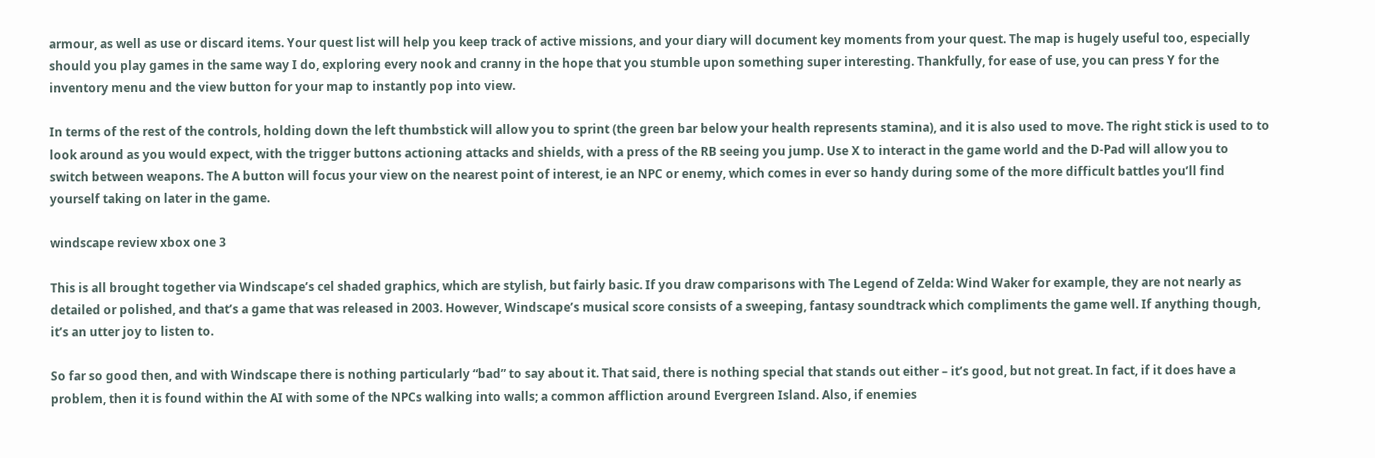armour, as well as use or discard items. Your quest list will help you keep track of active missions, and your diary will document key moments from your quest. The map is hugely useful too, especially should you play games in the same way I do, exploring every nook and cranny in the hope that you stumble upon something super interesting. Thankfully, for ease of use, you can press Y for the inventory menu and the view button for your map to instantly pop into view.

In terms of the rest of the controls, holding down the left thumbstick will allow you to sprint (the green bar below your health represents stamina), and it is also used to move. The right stick is used to to look around as you would expect, with the trigger buttons actioning attacks and shields, with a press of the RB seeing you jump. Use X to interact in the game world and the D-Pad will allow you to switch between weapons. The A button will focus your view on the nearest point of interest, ie an NPC or enemy, which comes in ever so handy during some of the more difficult battles you’ll find yourself taking on later in the game.

windscape review xbox one 3

This is all brought together via Windscape’s cel shaded graphics, which are stylish, but fairly basic. If you draw comparisons with The Legend of Zelda: Wind Waker for example, they are not nearly as detailed or polished, and that’s a game that was released in 2003. However, Windscape’s musical score consists of a sweeping, fantasy soundtrack which compliments the game well. If anything though, it’s an utter joy to listen to.

So far so good then, and with Windscape there is nothing particularly “bad” to say about it. That said, there is nothing special that stands out either – it’s good, but not great. In fact, if it does have a problem, then it is found within the AI with some of the NPCs walking into walls; a common affliction around Evergreen Island. Also, if enemies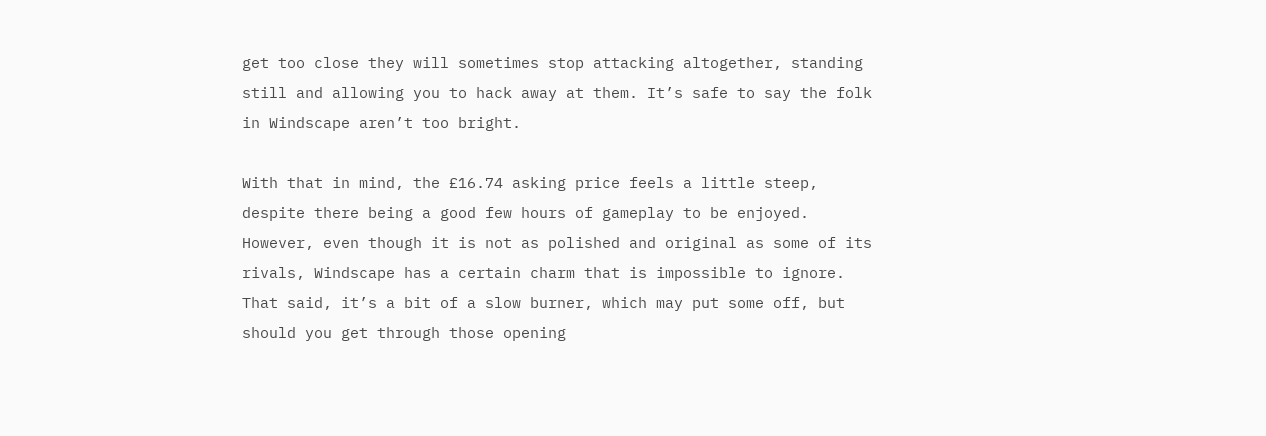get too close they will sometimes stop attacking altogether, standing still and allowing you to hack away at them. It’s safe to say the folk in Windscape aren’t too bright.

With that in mind, the £16.74 asking price feels a little steep, despite there being a good few hours of gameplay to be enjoyed. However, even though it is not as polished and original as some of its rivals, Windscape has a certain charm that is impossible to ignore. That said, it’s a bit of a slow burner, which may put some off, but should you get through those opening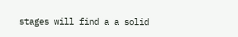stages will find a a solid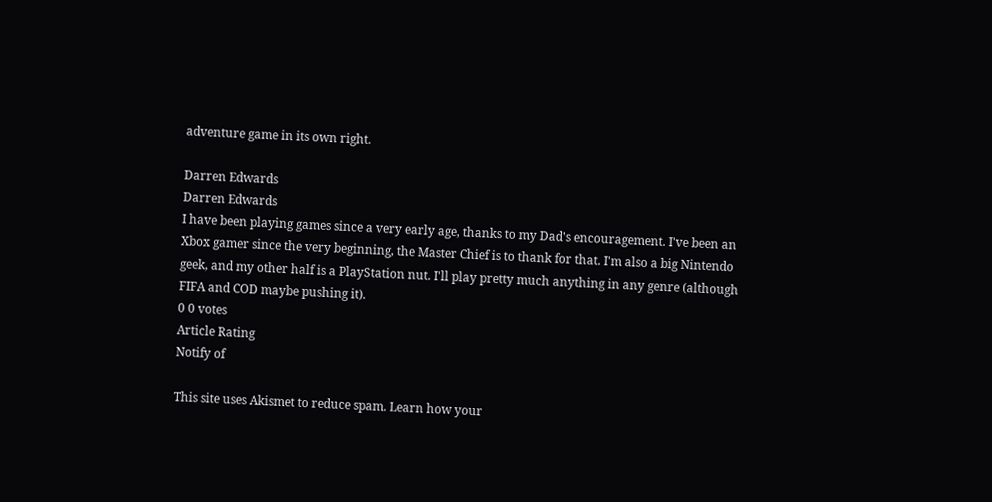adventure game in its own right.

Darren Edwards
Darren Edwards
I have been playing games since a very early age, thanks to my Dad's encouragement. I've been an Xbox gamer since the very beginning, the Master Chief is to thank for that. I'm also a big Nintendo geek, and my other half is a PlayStation nut. I'll play pretty much anything in any genre (although FIFA and COD maybe pushing it).
0 0 votes
Article Rating
Notify of

This site uses Akismet to reduce spam. Learn how your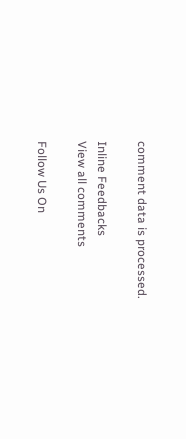comment data is processed.

Inline Feedbacks
View all comments

Follow Us On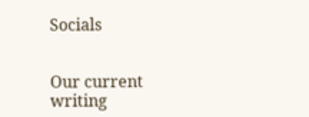Socials


Our current writing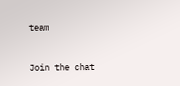team


Join the chat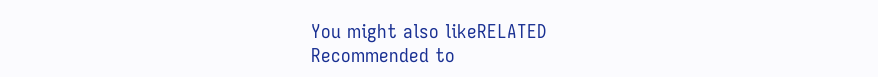You might also likeRELATED
Recommended to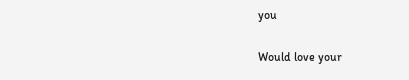you

Would love your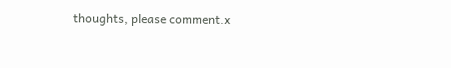thoughts, please comment.x